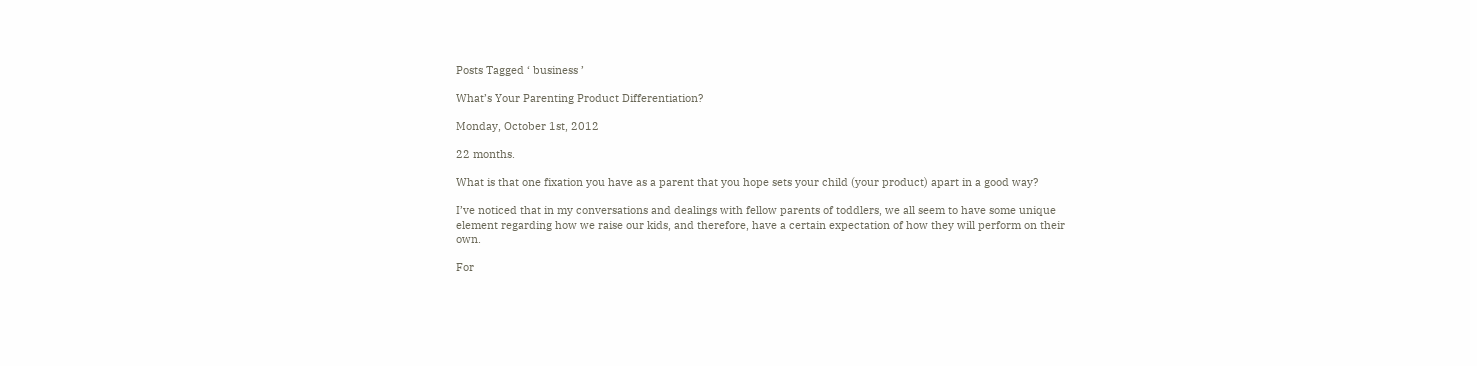Posts Tagged ‘ business ’

What’s Your Parenting Product Differentiation?

Monday, October 1st, 2012

22 months.

What is that one fixation you have as a parent that you hope sets your child (your product) apart in a good way?

I’ve noticed that in my conversations and dealings with fellow parents of toddlers, we all seem to have some unique element regarding how we raise our kids, and therefore, have a certain expectation of how they will perform on their own.

For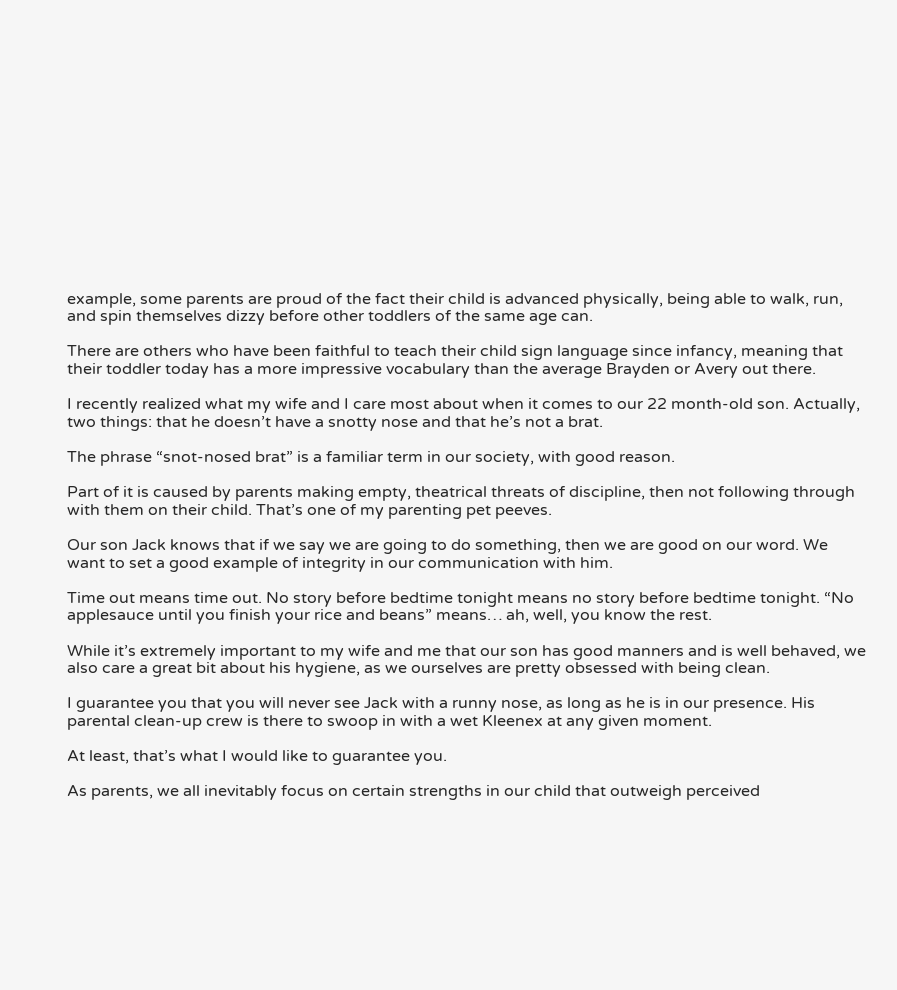example, some parents are proud of the fact their child is advanced physically, being able to walk, run, and spin themselves dizzy before other toddlers of the same age can.

There are others who have been faithful to teach their child sign language since infancy, meaning that their toddler today has a more impressive vocabulary than the average Brayden or Avery out there.

I recently realized what my wife and I care most about when it comes to our 22 month-old son. Actually, two things: that he doesn’t have a snotty nose and that he’s not a brat.

The phrase “snot-nosed brat” is a familiar term in our society, with good reason.

Part of it is caused by parents making empty, theatrical threats of discipline, then not following through with them on their child. That’s one of my parenting pet peeves.

Our son Jack knows that if we say we are going to do something, then we are good on our word. We want to set a good example of integrity in our communication with him.

Time out means time out. No story before bedtime tonight means no story before bedtime tonight. “No applesauce until you finish your rice and beans” means… ah, well, you know the rest.

While it’s extremely important to my wife and me that our son has good manners and is well behaved, we also care a great bit about his hygiene, as we ourselves are pretty obsessed with being clean.

I guarantee you that you will never see Jack with a runny nose, as long as he is in our presence. His parental clean-up crew is there to swoop in with a wet Kleenex at any given moment.

At least, that’s what I would like to guarantee you.

As parents, we all inevitably focus on certain strengths in our child that outweigh perceived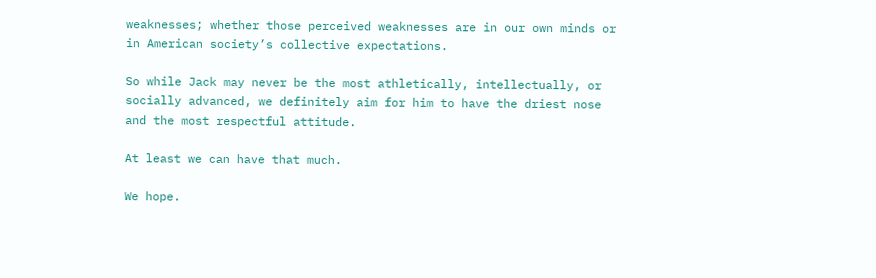weaknesses; whether those perceived weaknesses are in our own minds or in American society’s collective expectations.

So while Jack may never be the most athletically, intellectually, or socially advanced, we definitely aim for him to have the driest nose and the most respectful attitude.

At least we can have that much.

We hope.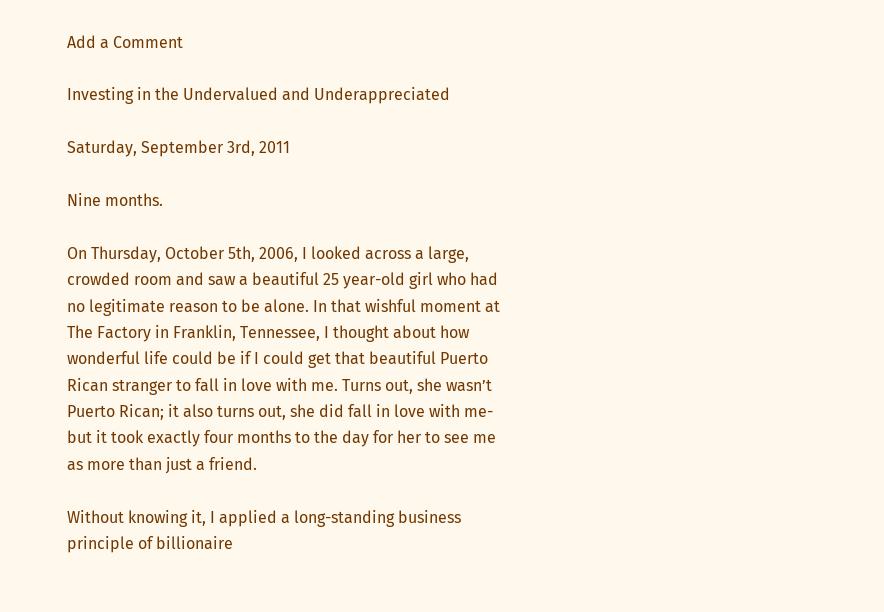Add a Comment

Investing in the Undervalued and Underappreciated

Saturday, September 3rd, 2011

Nine months.

On Thursday, October 5th, 2006, I looked across a large, crowded room and saw a beautiful 25 year-old girl who had no legitimate reason to be alone. In that wishful moment at The Factory in Franklin, Tennessee, I thought about how wonderful life could be if I could get that beautiful Puerto Rican stranger to fall in love with me. Turns out, she wasn’t Puerto Rican; it also turns out, she did fall in love with me- but it took exactly four months to the day for her to see me as more than just a friend.

Without knowing it, I applied a long-standing business principle of billionaire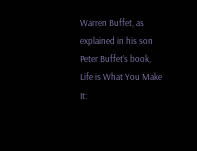Warren Buffet, as explained in his son Peter Buffet’s book, Life is What You Make It: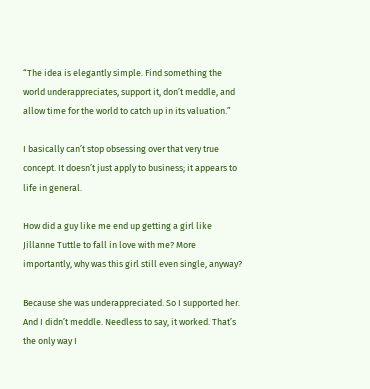“The idea is elegantly simple. Find something the world underappreciates, support it, don’t meddle, and allow time for the world to catch up in its valuation.”

I basically can’t stop obsessing over that very true concept. It doesn’t just apply to business; it appears to life in general.

How did a guy like me end up getting a girl like Jillanne Tuttle to fall in love with me? More importantly, why was this girl still even single, anyway?

Because she was underappreciated. So I supported her. And I didn’t meddle. Needless to say, it worked. That’s the only way I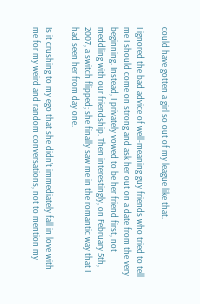could have gotten a girl so out of my league like that.

I ignored the bad advice of well-meaning guy friends who tried to tell me I should come on strong and ask her out on a date from the very beginning. Instead, I privately vowed to be her friend first, not meddling with our friendship. Then interestingly, on February 5th, 2007, a switch flipped; she finally saw me in the romantic way that I had seen her from day one.

Is it crushing to my ego that she didn’t immediately fall in love with me for my weird and random conversations, not to mention my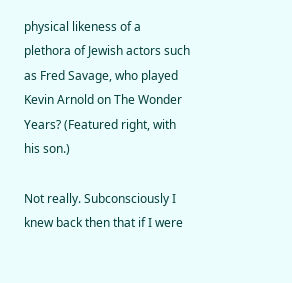physical likeness of a plethora of Jewish actors such as Fred Savage, who played Kevin Arnold on The Wonder Years? (Featured right, with his son.)

Not really. Subconsciously I knew back then that if I were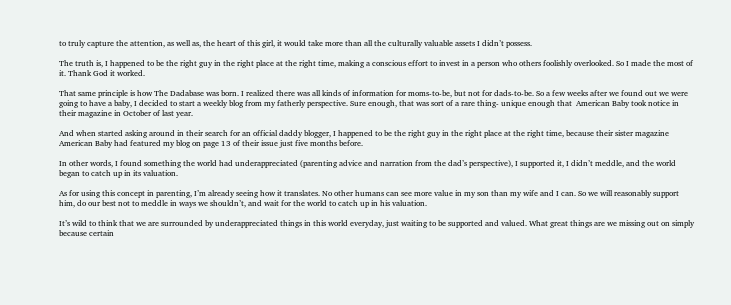to truly capture the attention, as well as, the heart of this girl, it would take more than all the culturally valuable assets I didn’t possess.

The truth is, I happened to be the right guy in the right place at the right time, making a conscious effort to invest in a person who others foolishly overlooked. So I made the most of it. Thank God it worked.

That same principle is how The Dadabase was born. I realized there was all kinds of information for moms-to-be, but not for dads-to-be. So a few weeks after we found out we were going to have a baby, I decided to start a weekly blog from my fatherly perspective. Sure enough, that was sort of a rare thing- unique enough that  American Baby took notice in their magazine in October of last year.

And when started asking around in their search for an official daddy blogger, I happened to be the right guy in the right place at the right time, because their sister magazine American Baby had featured my blog on page 13 of their issue just five months before.

In other words, I found something the world had underappreciated (parenting advice and narration from the dad’s perspective), I supported it, I didn’t meddle, and the world began to catch up in its valuation.

As for using this concept in parenting, I’m already seeing how it translates. No other humans can see more value in my son than my wife and I can. So we will reasonably support him, do our best not to meddle in ways we shouldn’t, and wait for the world to catch up in his valuation.

It’s wild to think that we are surrounded by underappreciated things in this world everyday, just waiting to be supported and valued. What great things are we missing out on simply because certain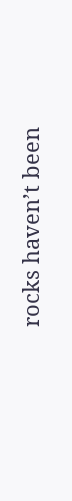rocks haven’t been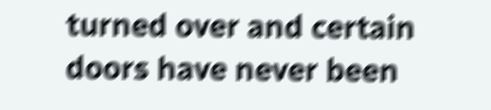turned over and certain doors have never been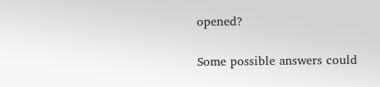opened?

Some possible answers could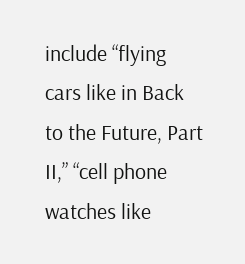include “flying cars like in Back to the Future, Part II,” “cell phone watches like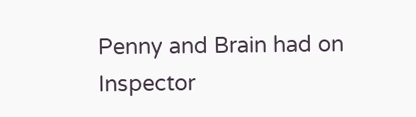Penny and Brain had on Inspector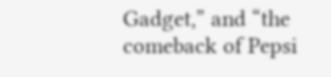Gadget,” and “the comeback of Pepsi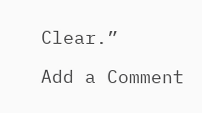Clear.”

Add a Comment